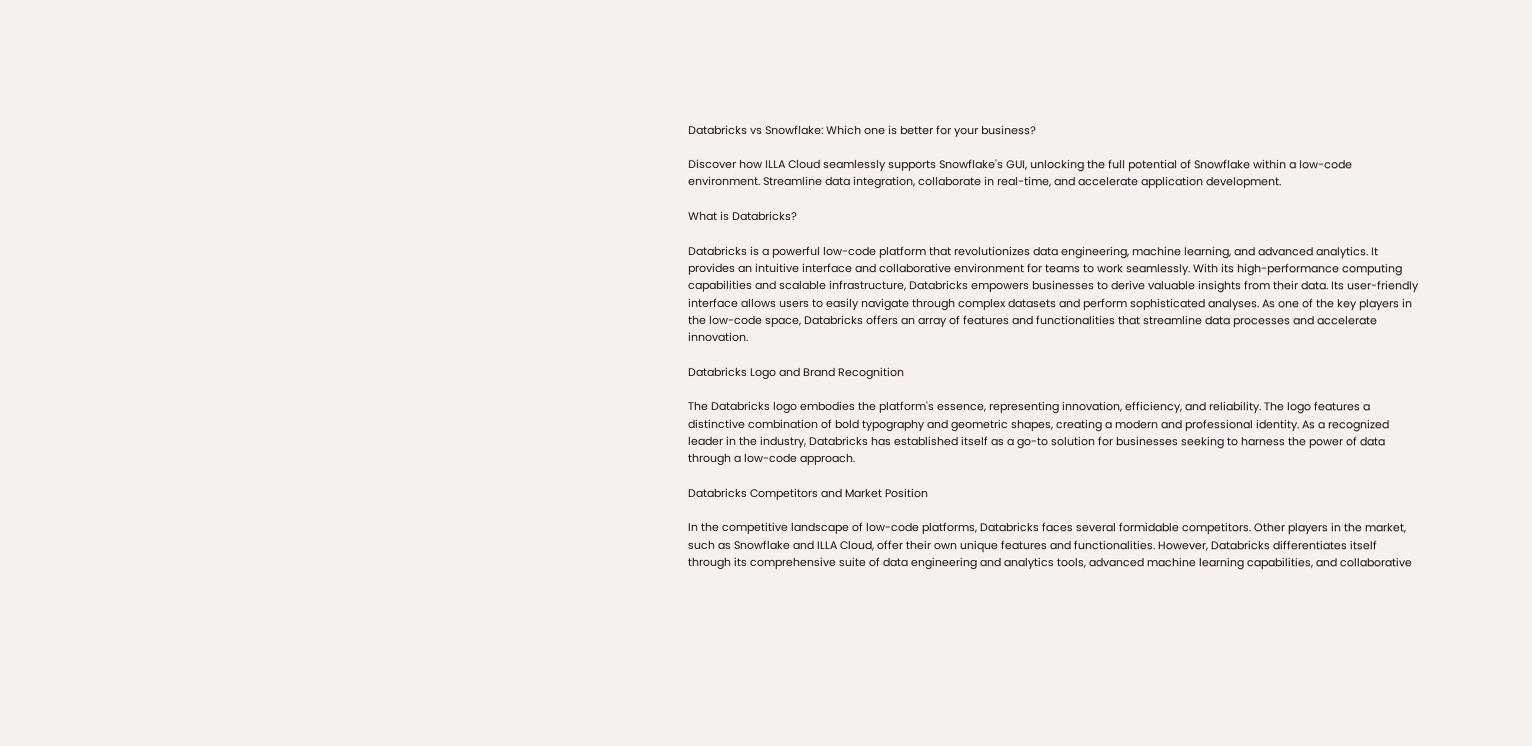Databricks vs Snowflake: Which one is better for your business?

Discover how ILLA Cloud seamlessly supports Snowflake's GUI, unlocking the full potential of Snowflake within a low-code environment. Streamline data integration, collaborate in real-time, and accelerate application development.

What is Databricks?

Databricks is a powerful low-code platform that revolutionizes data engineering, machine learning, and advanced analytics. It provides an intuitive interface and collaborative environment for teams to work seamlessly. With its high-performance computing capabilities and scalable infrastructure, Databricks empowers businesses to derive valuable insights from their data. Its user-friendly interface allows users to easily navigate through complex datasets and perform sophisticated analyses. As one of the key players in the low-code space, Databricks offers an array of features and functionalities that streamline data processes and accelerate innovation.

Databricks Logo and Brand Recognition

The Databricks logo embodies the platform's essence, representing innovation, efficiency, and reliability. The logo features a distinctive combination of bold typography and geometric shapes, creating a modern and professional identity. As a recognized leader in the industry, Databricks has established itself as a go-to solution for businesses seeking to harness the power of data through a low-code approach.

Databricks Competitors and Market Position

In the competitive landscape of low-code platforms, Databricks faces several formidable competitors. Other players in the market, such as Snowflake and ILLA Cloud, offer their own unique features and functionalities. However, Databricks differentiates itself through its comprehensive suite of data engineering and analytics tools, advanced machine learning capabilities, and collaborative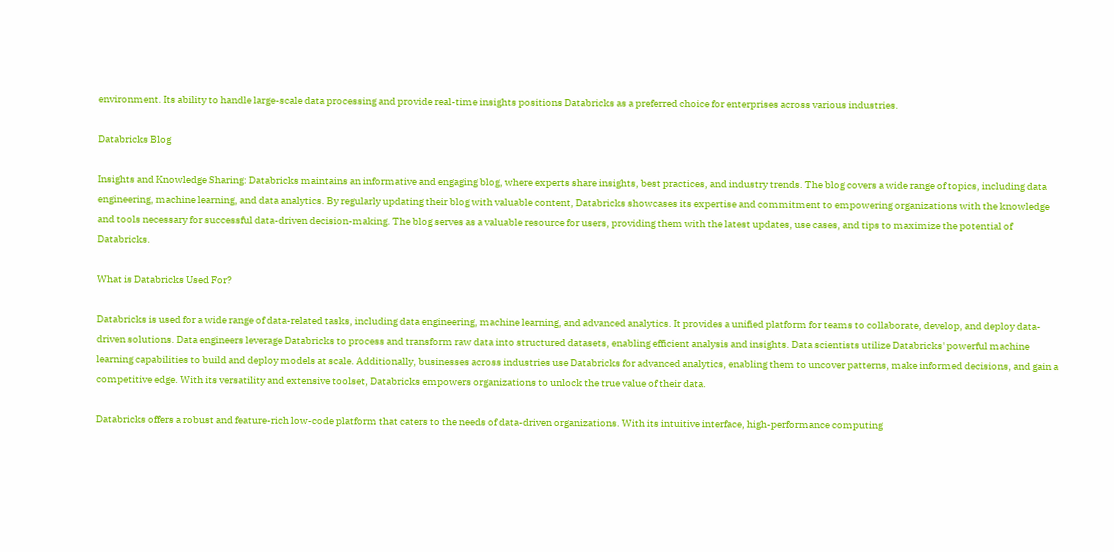environment. Its ability to handle large-scale data processing and provide real-time insights positions Databricks as a preferred choice for enterprises across various industries.

Databricks Blog

Insights and Knowledge Sharing: Databricks maintains an informative and engaging blog, where experts share insights, best practices, and industry trends. The blog covers a wide range of topics, including data engineering, machine learning, and data analytics. By regularly updating their blog with valuable content, Databricks showcases its expertise and commitment to empowering organizations with the knowledge and tools necessary for successful data-driven decision-making. The blog serves as a valuable resource for users, providing them with the latest updates, use cases, and tips to maximize the potential of Databricks.

What is Databricks Used For?

Databricks is used for a wide range of data-related tasks, including data engineering, machine learning, and advanced analytics. It provides a unified platform for teams to collaborate, develop, and deploy data-driven solutions. Data engineers leverage Databricks to process and transform raw data into structured datasets, enabling efficient analysis and insights. Data scientists utilize Databricks' powerful machine learning capabilities to build and deploy models at scale. Additionally, businesses across industries use Databricks for advanced analytics, enabling them to uncover patterns, make informed decisions, and gain a competitive edge. With its versatility and extensive toolset, Databricks empowers organizations to unlock the true value of their data.

Databricks offers a robust and feature-rich low-code platform that caters to the needs of data-driven organizations. With its intuitive interface, high-performance computing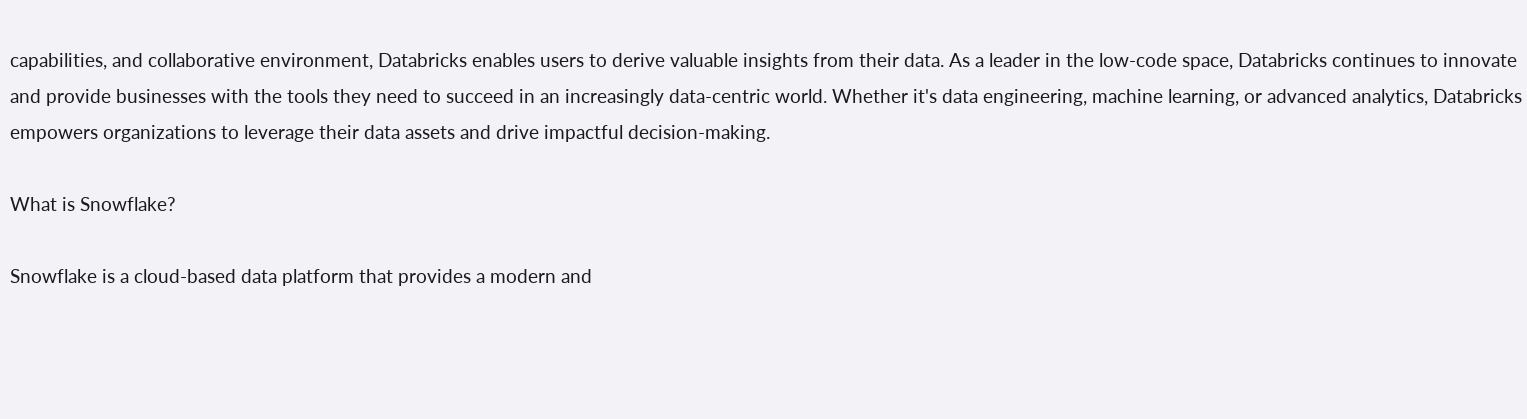capabilities, and collaborative environment, Databricks enables users to derive valuable insights from their data. As a leader in the low-code space, Databricks continues to innovate and provide businesses with the tools they need to succeed in an increasingly data-centric world. Whether it's data engineering, machine learning, or advanced analytics, Databricks empowers organizations to leverage their data assets and drive impactful decision-making.

What is Snowflake?

Snowflake is a cloud-based data platform that provides a modern and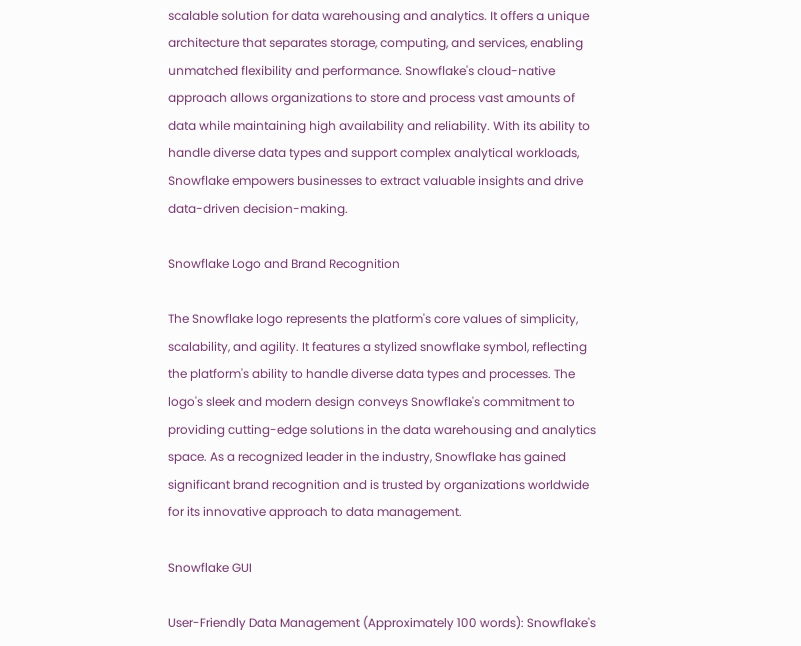scalable solution for data warehousing and analytics. It offers a unique architecture that separates storage, computing, and services, enabling unmatched flexibility and performance. Snowflake's cloud-native approach allows organizations to store and process vast amounts of data while maintaining high availability and reliability. With its ability to handle diverse data types and support complex analytical workloads, Snowflake empowers businesses to extract valuable insights and drive data-driven decision-making.

Snowflake Logo and Brand Recognition

The Snowflake logo represents the platform's core values of simplicity, scalability, and agility. It features a stylized snowflake symbol, reflecting the platform's ability to handle diverse data types and processes. The logo's sleek and modern design conveys Snowflake's commitment to providing cutting-edge solutions in the data warehousing and analytics space. As a recognized leader in the industry, Snowflake has gained significant brand recognition and is trusted by organizations worldwide for its innovative approach to data management.

Snowflake GUI

User-Friendly Data Management (Approximately 100 words): Snowflake's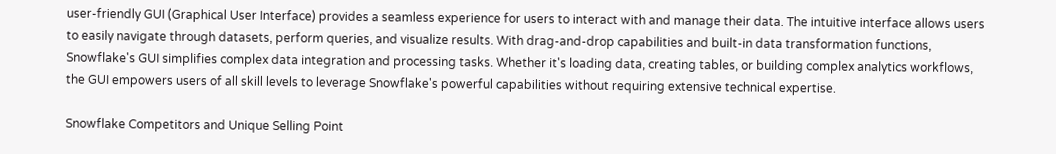user-friendly GUI (Graphical User Interface) provides a seamless experience for users to interact with and manage their data. The intuitive interface allows users to easily navigate through datasets, perform queries, and visualize results. With drag-and-drop capabilities and built-in data transformation functions, Snowflake's GUI simplifies complex data integration and processing tasks. Whether it's loading data, creating tables, or building complex analytics workflows, the GUI empowers users of all skill levels to leverage Snowflake's powerful capabilities without requiring extensive technical expertise.

Snowflake Competitors and Unique Selling Point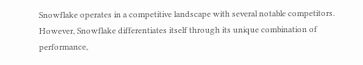Snowflake operates in a competitive landscape with several notable competitors. However, Snowflake differentiates itself through its unique combination of performance,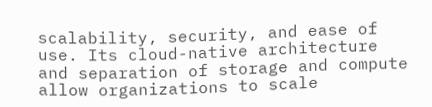scalability, security, and ease of use. Its cloud-native architecture and separation of storage and compute allow organizations to scale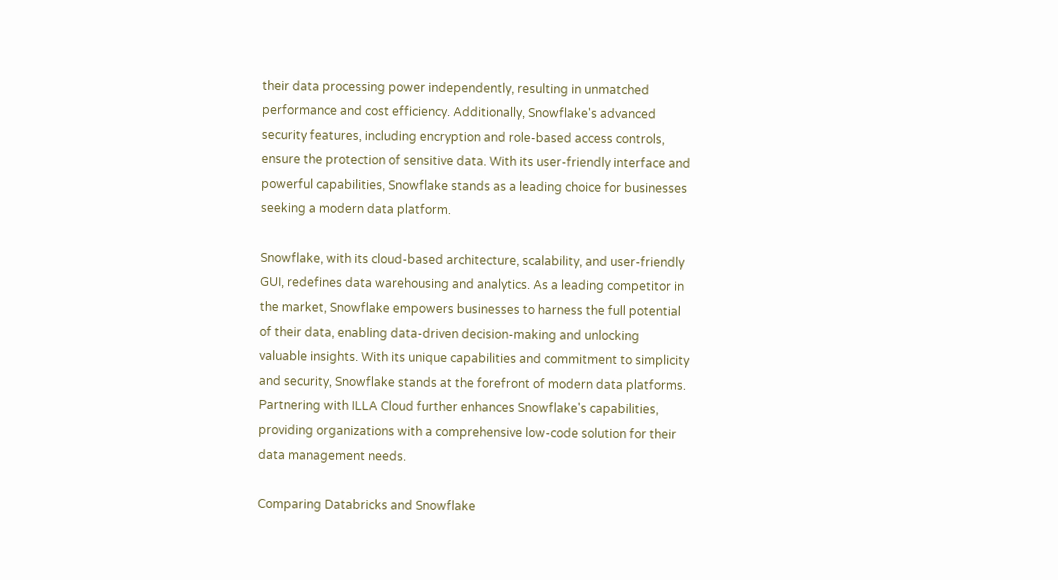their data processing power independently, resulting in unmatched performance and cost efficiency. Additionally, Snowflake's advanced security features, including encryption and role-based access controls, ensure the protection of sensitive data. With its user-friendly interface and powerful capabilities, Snowflake stands as a leading choice for businesses seeking a modern data platform.

Snowflake, with its cloud-based architecture, scalability, and user-friendly GUI, redefines data warehousing and analytics. As a leading competitor in the market, Snowflake empowers businesses to harness the full potential of their data, enabling data-driven decision-making and unlocking valuable insights. With its unique capabilities and commitment to simplicity and security, Snowflake stands at the forefront of modern data platforms. Partnering with ILLA Cloud further enhances Snowflake's capabilities, providing organizations with a comprehensive low-code solution for their data management needs.

Comparing Databricks and Snowflake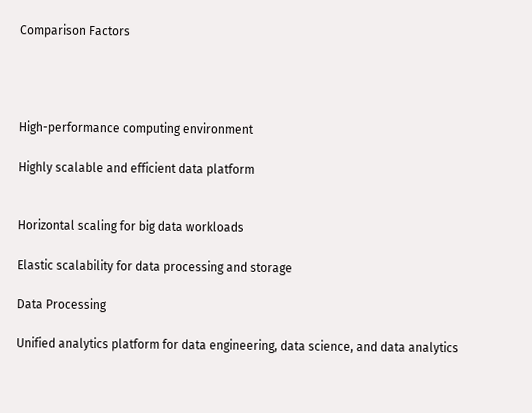Comparison Factors




High-performance computing environment

Highly scalable and efficient data platform


Horizontal scaling for big data workloads

Elastic scalability for data processing and storage

Data Processing

Unified analytics platform for data engineering, data science, and data analytics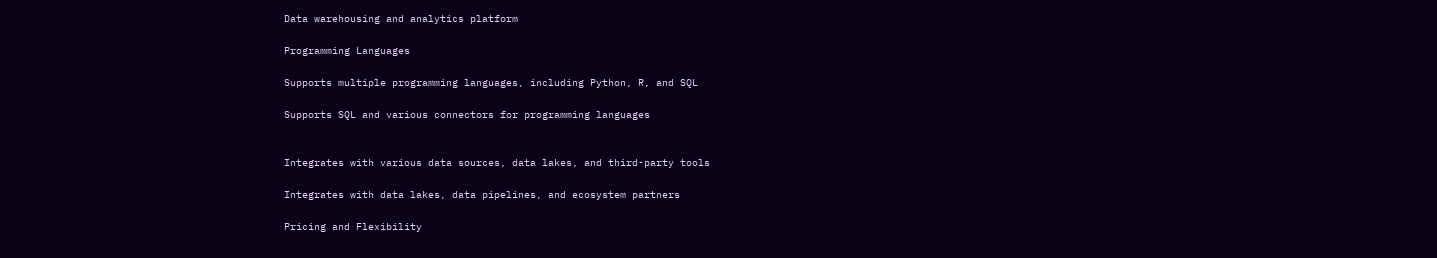Data warehousing and analytics platform

Programming Languages

Supports multiple programming languages, including Python, R, and SQL

Supports SQL and various connectors for programming languages


Integrates with various data sources, data lakes, and third-party tools

Integrates with data lakes, data pipelines, and ecosystem partners

Pricing and Flexibility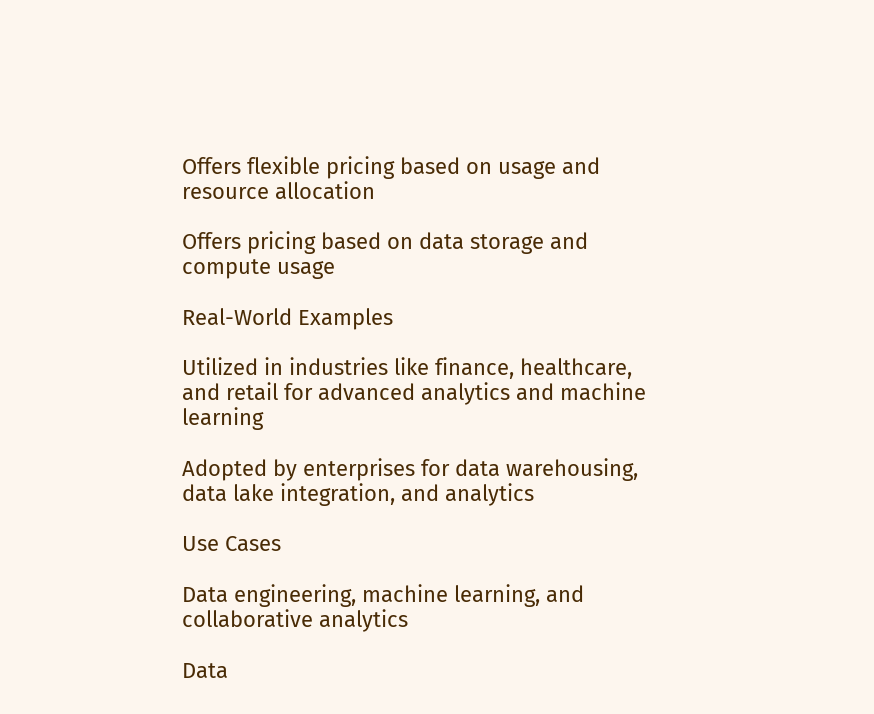Offers flexible pricing based on usage and resource allocation

Offers pricing based on data storage and compute usage

Real-World Examples

Utilized in industries like finance, healthcare, and retail for advanced analytics and machine learning

Adopted by enterprises for data warehousing, data lake integration, and analytics

Use Cases

Data engineering, machine learning, and collaborative analytics

Data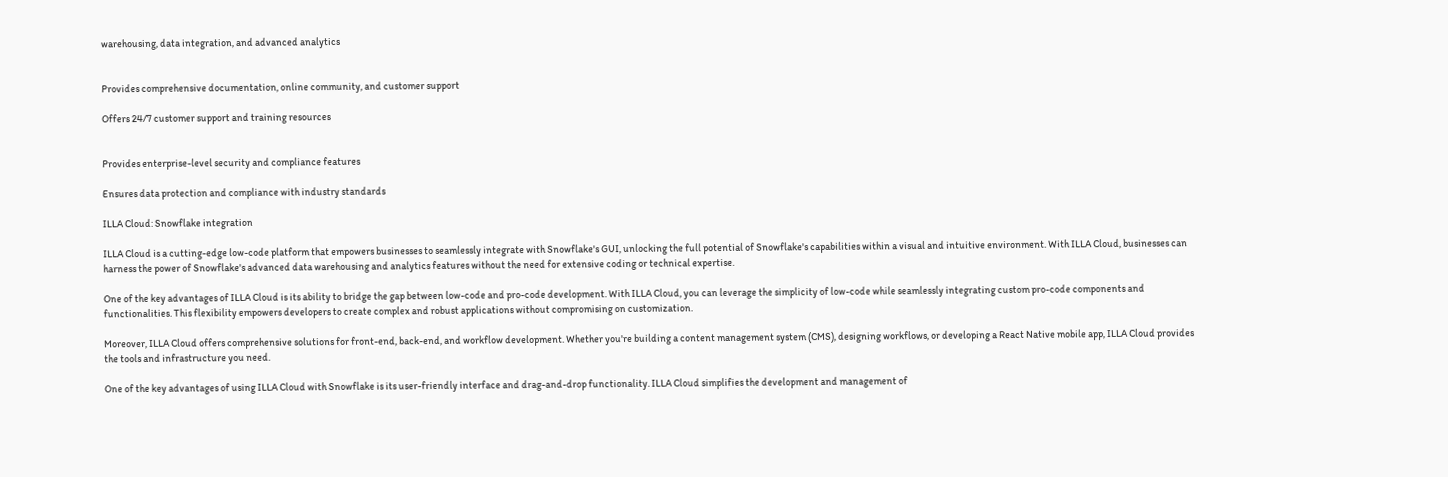warehousing, data integration, and advanced analytics


Provides comprehensive documentation, online community, and customer support

Offers 24/7 customer support and training resources


Provides enterprise-level security and compliance features

Ensures data protection and compliance with industry standards

ILLA Cloud: Snowflake integration

ILLA Cloud is a cutting-edge low-code platform that empowers businesses to seamlessly integrate with Snowflake's GUI, unlocking the full potential of Snowflake's capabilities within a visual and intuitive environment. With ILLA Cloud, businesses can harness the power of Snowflake's advanced data warehousing and analytics features without the need for extensive coding or technical expertise.

One of the key advantages of ILLA Cloud is its ability to bridge the gap between low-code and pro-code development. With ILLA Cloud, you can leverage the simplicity of low-code while seamlessly integrating custom pro-code components and functionalities. This flexibility empowers developers to create complex and robust applications without compromising on customization.

Moreover, ILLA Cloud offers comprehensive solutions for front-end, back-end, and workflow development. Whether you're building a content management system (CMS), designing workflows, or developing a React Native mobile app, ILLA Cloud provides the tools and infrastructure you need.

One of the key advantages of using ILLA Cloud with Snowflake is its user-friendly interface and drag-and-drop functionality. ILLA Cloud simplifies the development and management of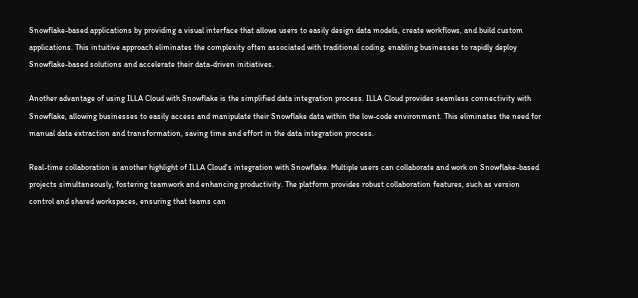Snowflake-based applications by providing a visual interface that allows users to easily design data models, create workflows, and build custom applications. This intuitive approach eliminates the complexity often associated with traditional coding, enabling businesses to rapidly deploy Snowflake-based solutions and accelerate their data-driven initiatives.

Another advantage of using ILLA Cloud with Snowflake is the simplified data integration process. ILLA Cloud provides seamless connectivity with Snowflake, allowing businesses to easily access and manipulate their Snowflake data within the low-code environment. This eliminates the need for manual data extraction and transformation, saving time and effort in the data integration process.

Real-time collaboration is another highlight of ILLA Cloud's integration with Snowflake. Multiple users can collaborate and work on Snowflake-based projects simultaneously, fostering teamwork and enhancing productivity. The platform provides robust collaboration features, such as version control and shared workspaces, ensuring that teams can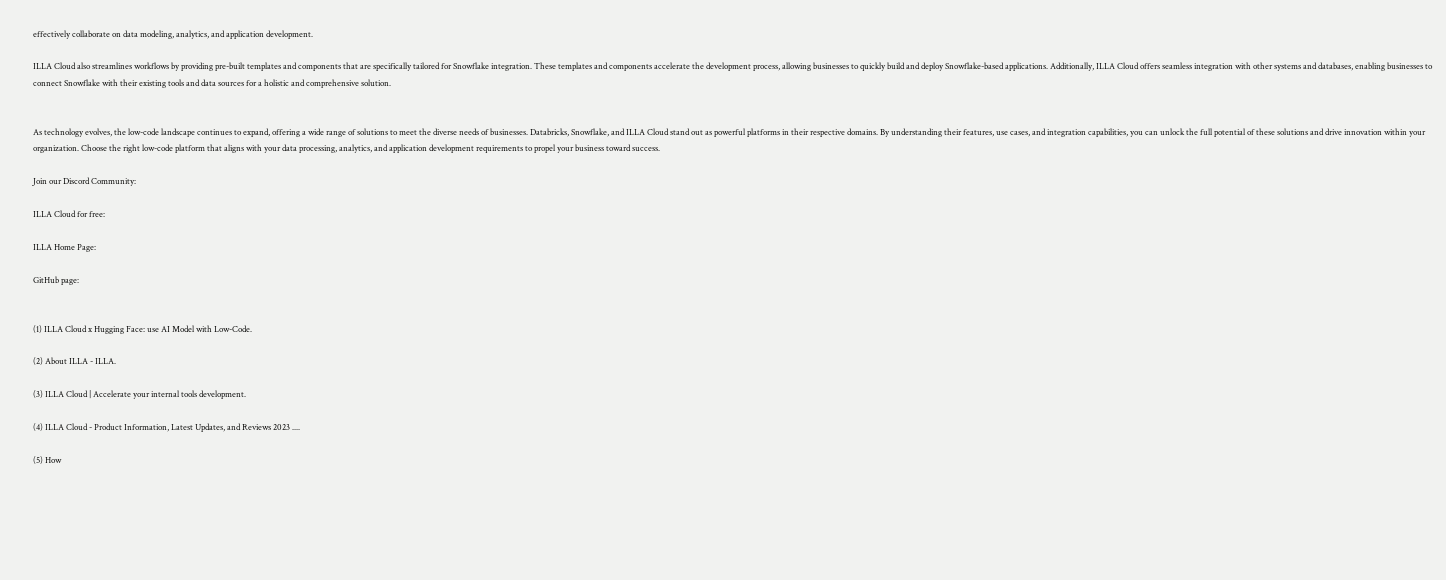effectively collaborate on data modeling, analytics, and application development.

ILLA Cloud also streamlines workflows by providing pre-built templates and components that are specifically tailored for Snowflake integration. These templates and components accelerate the development process, allowing businesses to quickly build and deploy Snowflake-based applications. Additionally, ILLA Cloud offers seamless integration with other systems and databases, enabling businesses to connect Snowflake with their existing tools and data sources for a holistic and comprehensive solution.


As technology evolves, the low-code landscape continues to expand, offering a wide range of solutions to meet the diverse needs of businesses. Databricks, Snowflake, and ILLA Cloud stand out as powerful platforms in their respective domains. By understanding their features, use cases, and integration capabilities, you can unlock the full potential of these solutions and drive innovation within your organization. Choose the right low-code platform that aligns with your data processing, analytics, and application development requirements to propel your business toward success.

Join our Discord Community:

ILLA Cloud for free:

ILLA Home Page:

GitHub page:


(1) ILLA Cloud x Hugging Face: use AI Model with Low-Code.

(2) About ILLA - ILLA.

(3) ILLA Cloud | Accelerate your internal tools development.

(4) ILLA Cloud - Product Information, Latest Updates, and Reviews 2023 ....

(5) How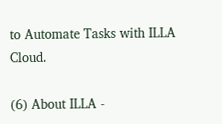to Automate Tasks with ILLA Cloud.

(6) About ILLA -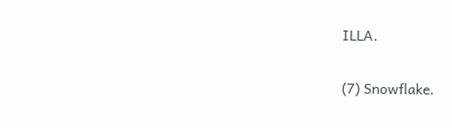ILLA.

(7) Snowflake.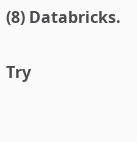(8) Databricks.

Try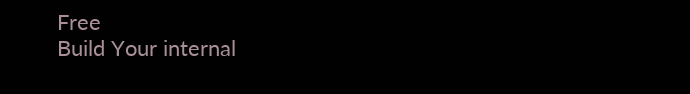Free
Build Your internal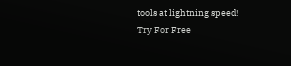tools at lightning speed!
Try For Free